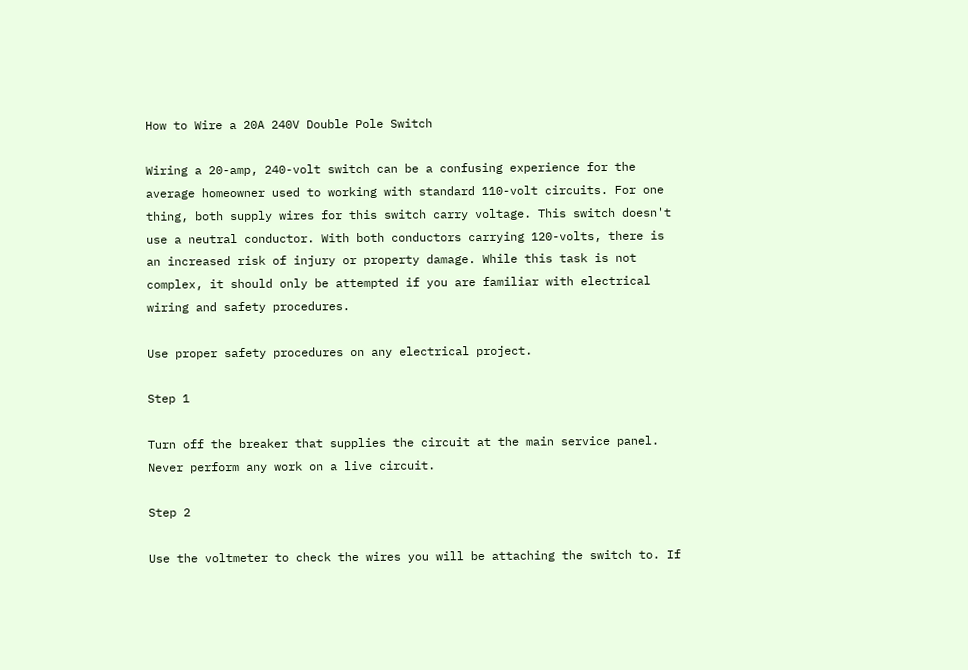How to Wire a 20A 240V Double Pole Switch

Wiring a 20-amp, 240-volt switch can be a confusing experience for the average homeowner used to working with standard 110-volt circuits. For one thing, both supply wires for this switch carry voltage. This switch doesn't use a neutral conductor. With both conductors carrying 120-volts, there is an increased risk of injury or property damage. While this task is not complex, it should only be attempted if you are familiar with electrical wiring and safety procedures.

Use proper safety procedures on any electrical project.

Step 1

Turn off the breaker that supplies the circuit at the main service panel. Never perform any work on a live circuit.

Step 2

Use the voltmeter to check the wires you will be attaching the switch to. If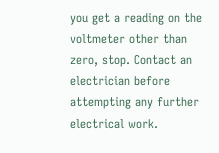you get a reading on the voltmeter other than zero, stop. Contact an electrician before attempting any further electrical work.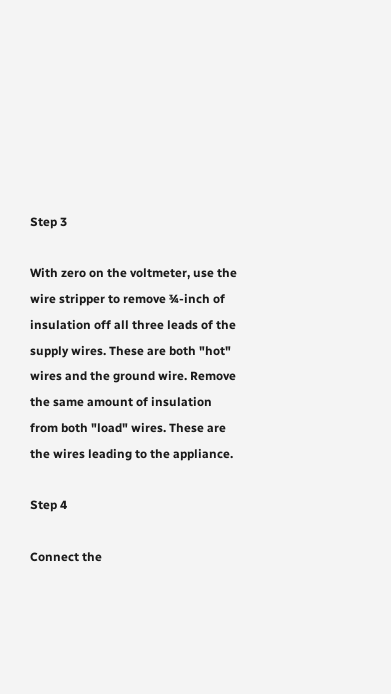Step 3

With zero on the voltmeter, use the wire stripper to remove ¾-inch of insulation off all three leads of the supply wires. These are both "hot" wires and the ground wire. Remove the same amount of insulation from both "load" wires. These are the wires leading to the appliance.

Step 4

Connect the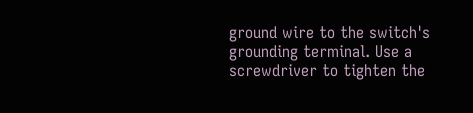ground wire to the switch's grounding terminal. Use a screwdriver to tighten the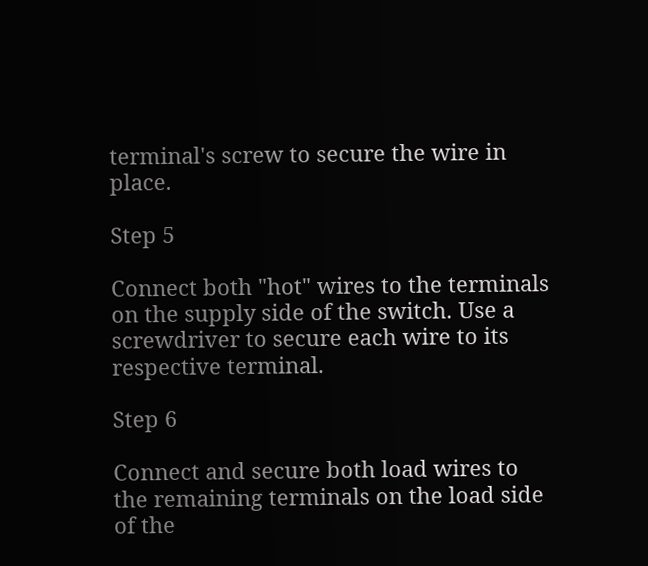terminal's screw to secure the wire in place.

Step 5

Connect both "hot" wires to the terminals on the supply side of the switch. Use a screwdriver to secure each wire to its respective terminal.

Step 6

Connect and secure both load wires to the remaining terminals on the load side of the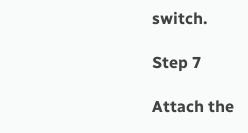switch.

Step 7

Attach the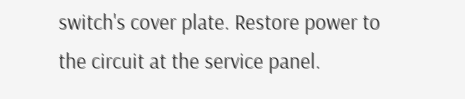switch's cover plate. Restore power to the circuit at the service panel.